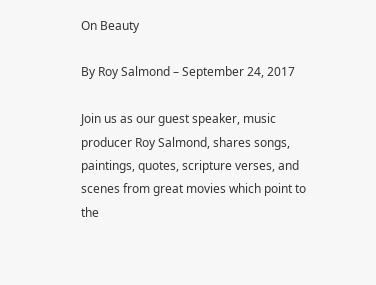On Beauty

By Roy Salmond – September 24, 2017

Join us as our guest speaker, music producer Roy Salmond, shares songs, paintings, quotes, scripture verses, and scenes from great movies which point to the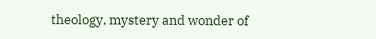theology, mystery and wonder of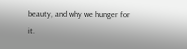beauty, and why we hunger for it.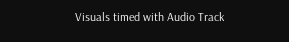Visuals timed with Audio Track